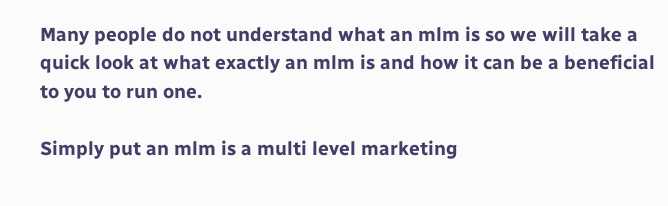Many people do not understand what an mlm is so we will take a quick look at what exactly an mlm is and how it can be a beneficial to you to run one.

Simply put an mlm is a multi level marketing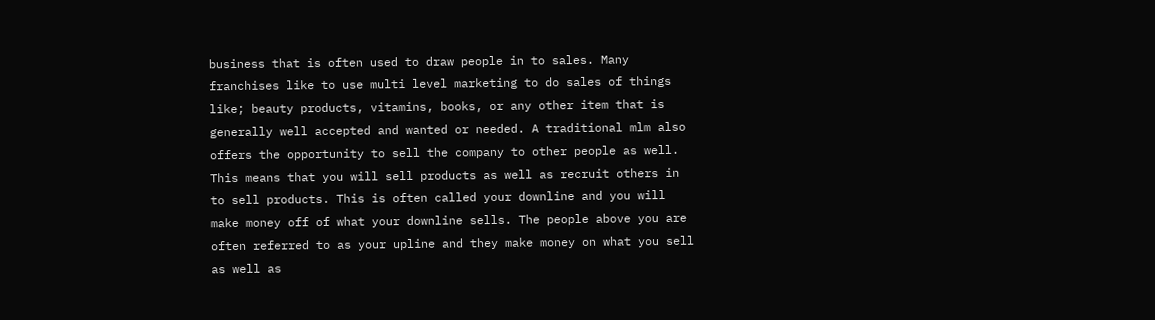business that is often used to draw people in to sales. Many franchises like to use multi level marketing to do sales of things like; beauty products, vitamins, books, or any other item that is generally well accepted and wanted or needed. A traditional mlm also offers the opportunity to sell the company to other people as well. This means that you will sell products as well as recruit others in to sell products. This is often called your downline and you will make money off of what your downline sells. The people above you are often referred to as your upline and they make money on what you sell as well as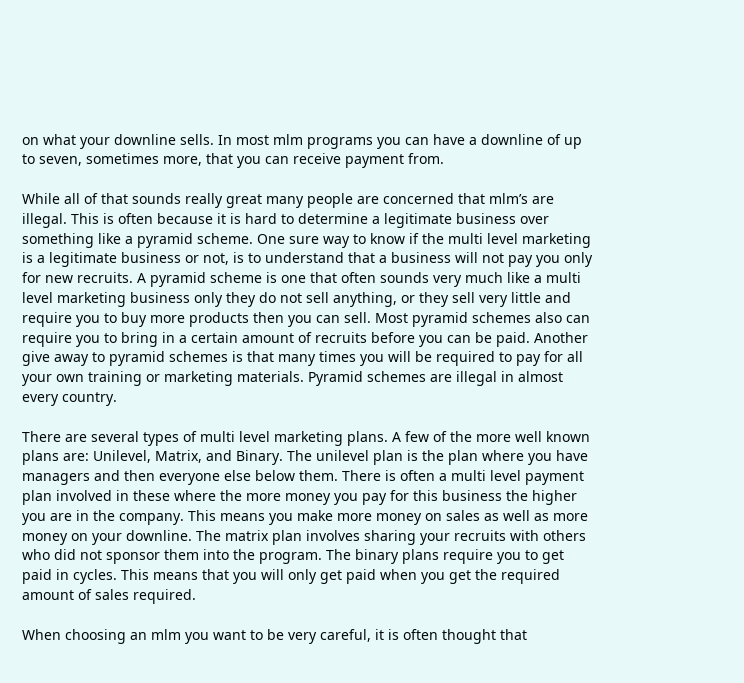on what your downline sells. In most mlm programs you can have a downline of up to seven, sometimes more, that you can receive payment from.

While all of that sounds really great many people are concerned that mlm’s are illegal. This is often because it is hard to determine a legitimate business over something like a pyramid scheme. One sure way to know if the multi level marketing is a legitimate business or not, is to understand that a business will not pay you only for new recruits. A pyramid scheme is one that often sounds very much like a multi level marketing business only they do not sell anything, or they sell very little and require you to buy more products then you can sell. Most pyramid schemes also can require you to bring in a certain amount of recruits before you can be paid. Another give away to pyramid schemes is that many times you will be required to pay for all your own training or marketing materials. Pyramid schemes are illegal in almost every country.

There are several types of multi level marketing plans. A few of the more well known plans are: Unilevel, Matrix, and Binary. The unilevel plan is the plan where you have managers and then everyone else below them. There is often a multi level payment plan involved in these where the more money you pay for this business the higher you are in the company. This means you make more money on sales as well as more money on your downline. The matrix plan involves sharing your recruits with others who did not sponsor them into the program. The binary plans require you to get paid in cycles. This means that you will only get paid when you get the required amount of sales required.

When choosing an mlm you want to be very careful, it is often thought that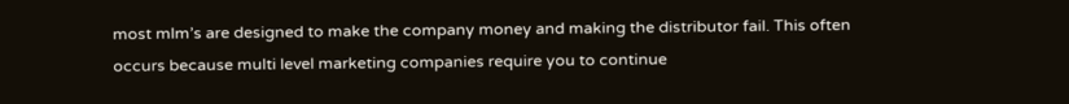most mlm’s are designed to make the company money and making the distributor fail. This often occurs because multi level marketing companies require you to continue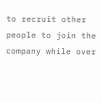to recruit other people to join the company while over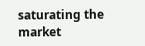saturating the market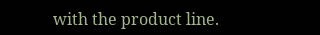with the product line.